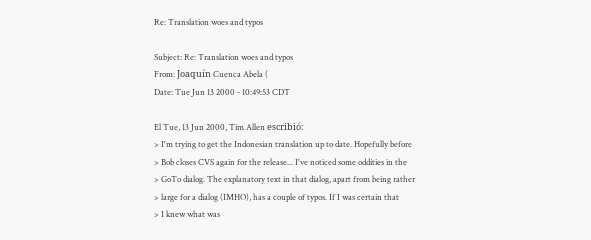Re: Translation woes and typos

Subject: Re: Translation woes and typos
From: Joaquín Cuenca Abela (
Date: Tue Jun 13 2000 - 10:49:53 CDT

El Tue, 13 Jun 2000, Tim Allen escribió:
> I'm trying to get the Indonesian translation up to date. Hopefully before
> Bob closes CVS again for the release... I've noticed some oddities in the
> GoTo dialog. The explanatory text in that dialog, apart from being rather
> large for a dialog (IMHO), has a couple of typos. If I was certain that
> I knew what was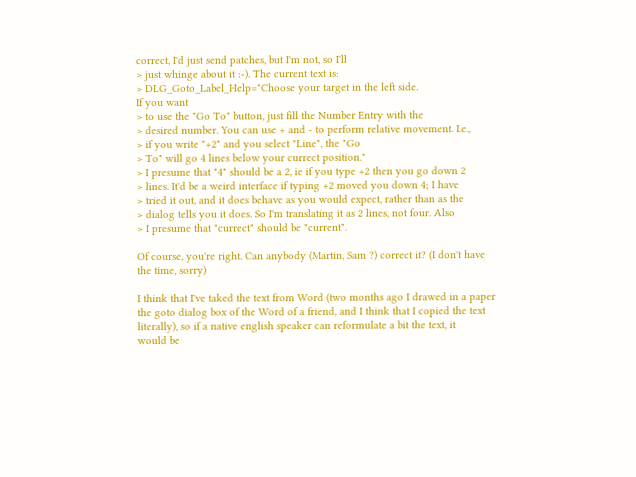correct, I'd just send patches, but I'm not, so I'll
> just whinge about it :-). The current text is:
> DLG_Goto_Label_Help="Choose your target in the left side.
If you want
> to use the "Go To" button, just fill the Number Entry with the
> desired number. You can use + and - to perform relative movement. I.e.,
> if you write "+2" and you select "Line", the "Go
> To" will go 4 lines below your currect position."
> I presume that "4" should be a 2, ie if you type +2 then you go down 2
> lines. It'd be a weird interface if typing +2 moved you down 4; I have
> tried it out, and it does behave as you would expect, rather than as the
> dialog tells you it does. So I'm translating it as 2 lines, not four. Also
> I presume that "currect" should be "current".

Of course, you're right. Can anybody (Martin, Sam ?) correct it? (I don't have
the time, sorry)

I think that I've taked the text from Word (two months ago I drawed in a paper
the goto dialog box of the Word of a friend, and I think that I copied the text
literally), so if a native english speaker can reformulate a bit the text, it
would be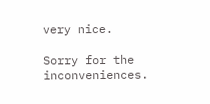very nice.

Sorry for the inconveniences.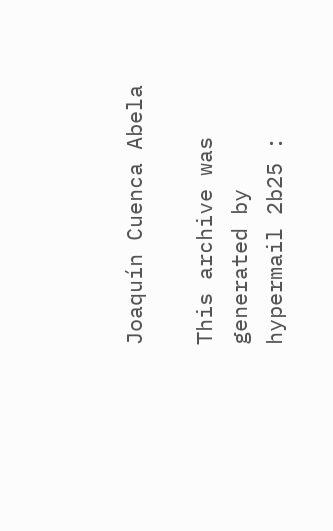Joaquín Cuenca Abela

This archive was generated by hypermail 2b25 :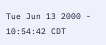Tue Jun 13 2000 - 10:54:42 CDT